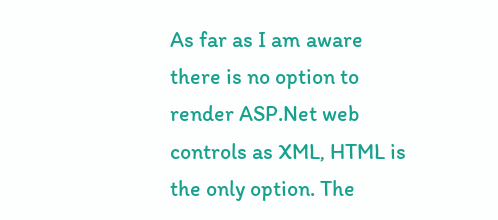As far as I am aware there is no option to render ASP.Net web controls as XML, HTML is the only option. The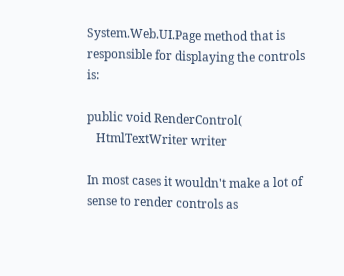System.Web.UI.Page method that is responsible for displaying the controls is:

public void RenderControl(
   HtmlTextWriter writer

In most cases it wouldn't make a lot of sense to render controls as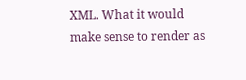XML. What it would make sense to render as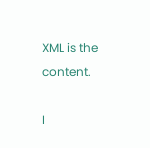XML is the content.

I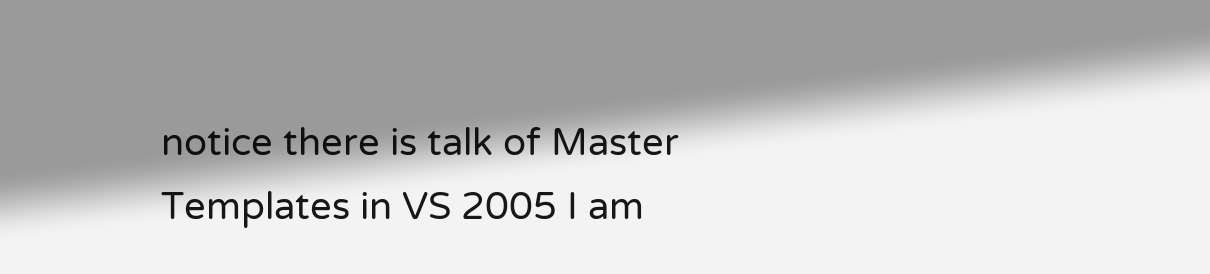notice there is talk of Master Templates in VS 2005 I am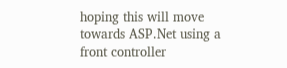hoping this will move towards ASP.Net using a front controller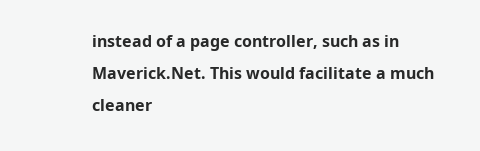instead of a page controller, such as in Maverick.Net. This would facilitate a much cleaner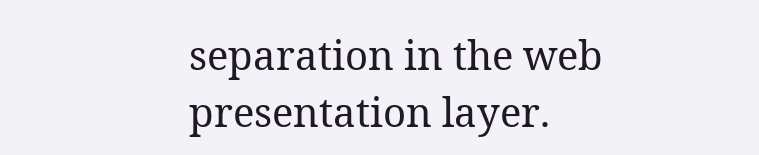separation in the web presentation layer.